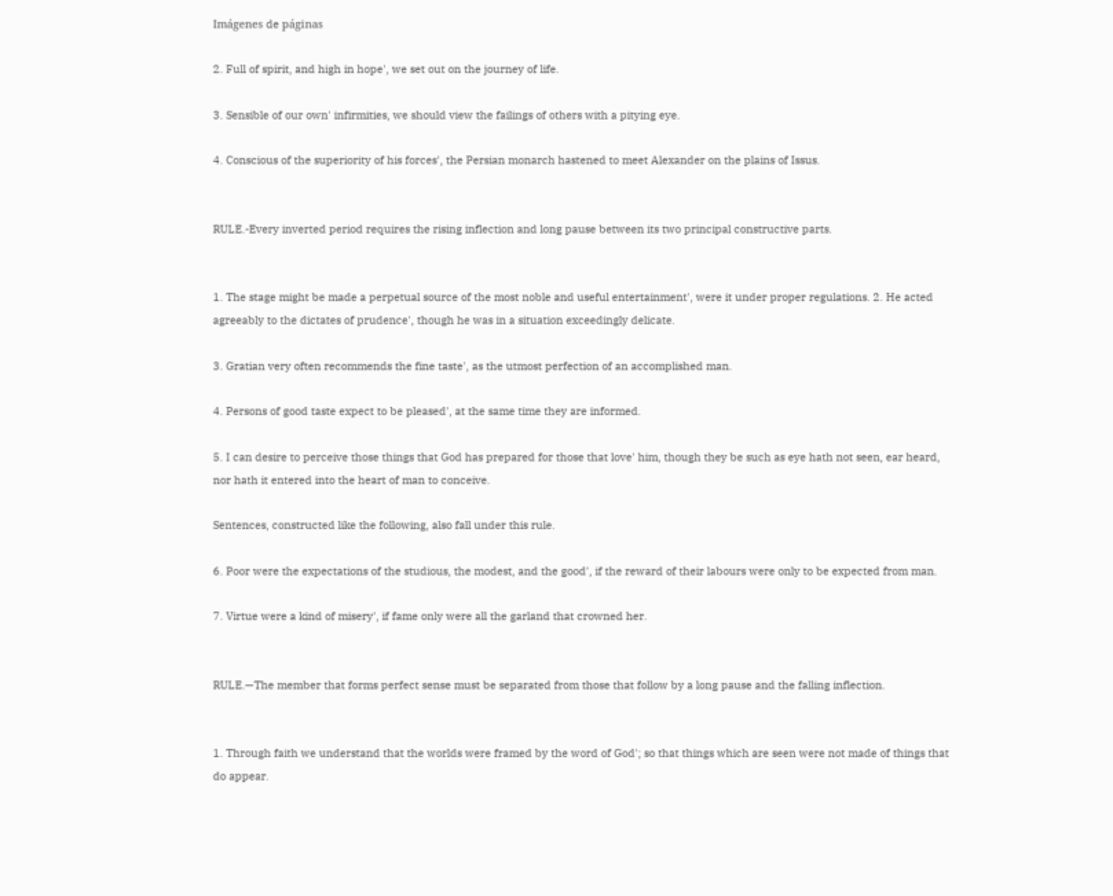Imágenes de páginas

2. Full of spirit, and high in hope', we set out on the journey of life.

3. Sensible of our own' infirmities, we should view the failings of others with a pitying eye.

4. Conscious of the superiority of his forces', the Persian monarch hastened to meet Alexander on the plains of Issus.


RULE.-Every inverted period requires the rising inflection and long pause between its two principal constructive parts.


1. The stage might be made a perpetual source of the most noble and useful entertainment', were it under proper regulations. 2. He acted agreeably to the dictates of prudence', though he was in a situation exceedingly delicate.

3. Gratian very often recommends the fine taste', as the utmost perfection of an accomplished man.

4. Persons of good taste expect to be pleased', at the same time they are informed.

5. I can desire to perceive those things that God has prepared for those that love' him, though they be such as eye hath not seen, ear heard, nor hath it entered into the heart of man to conceive.

Sentences, constructed like the following, also fall under this rule.

6. Poor were the expectations of the studious, the modest, and the good', if the reward of their labours were only to be expected from man.

7. Virtue were a kind of misery', if fame only were all the garland that crowned her.


RULE.—The member that forms perfect sense must be separated from those that follow by a long pause and the falling inflection.


1. Through faith we understand that the worlds were framed by the word of God'; so that things which are seen were not made of things that do appear.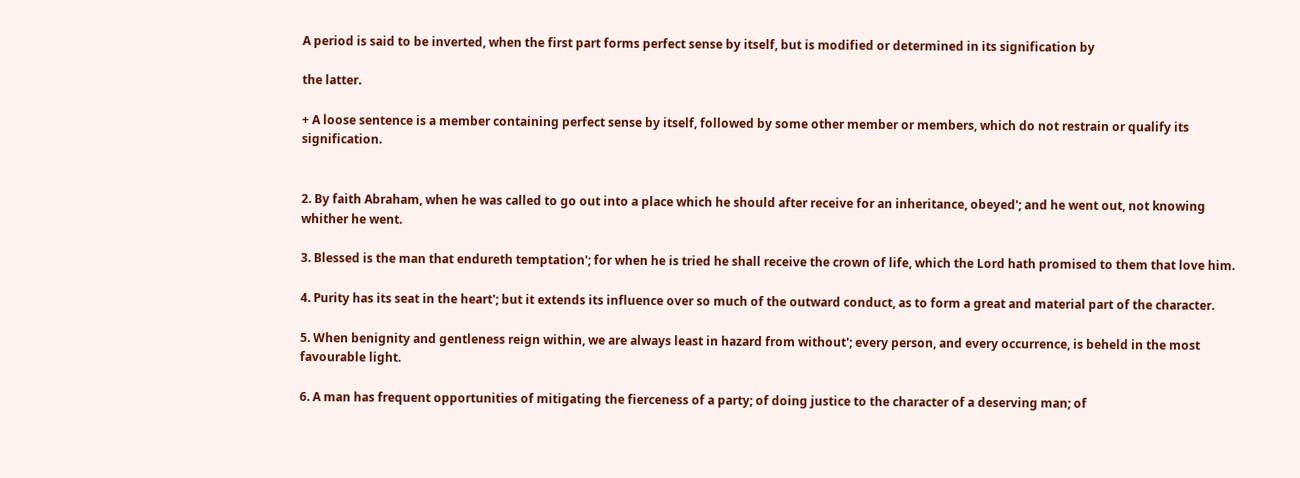A period is said to be inverted, when the first part forms perfect sense by itself, but is modified or determined in its signification by

the latter.

+ A loose sentence is a member containing perfect sense by itself, followed by some other member or members, which do not restrain or qualify its signification.


2. By faith Abraham, when he was called to go out into a place which he should after receive for an inheritance, obeyed'; and he went out, not knowing whither he went.

3. Blessed is the man that endureth temptation'; for when he is tried he shall receive the crown of life, which the Lord hath promised to them that love him.

4. Purity has its seat in the heart'; but it extends its influence over so much of the outward conduct, as to form a great and material part of the character.

5. When benignity and gentleness reign within, we are always least in hazard from without'; every person, and every occurrence, is beheld in the most favourable light.

6. A man has frequent opportunities of mitigating the fierceness of a party; of doing justice to the character of a deserving man; of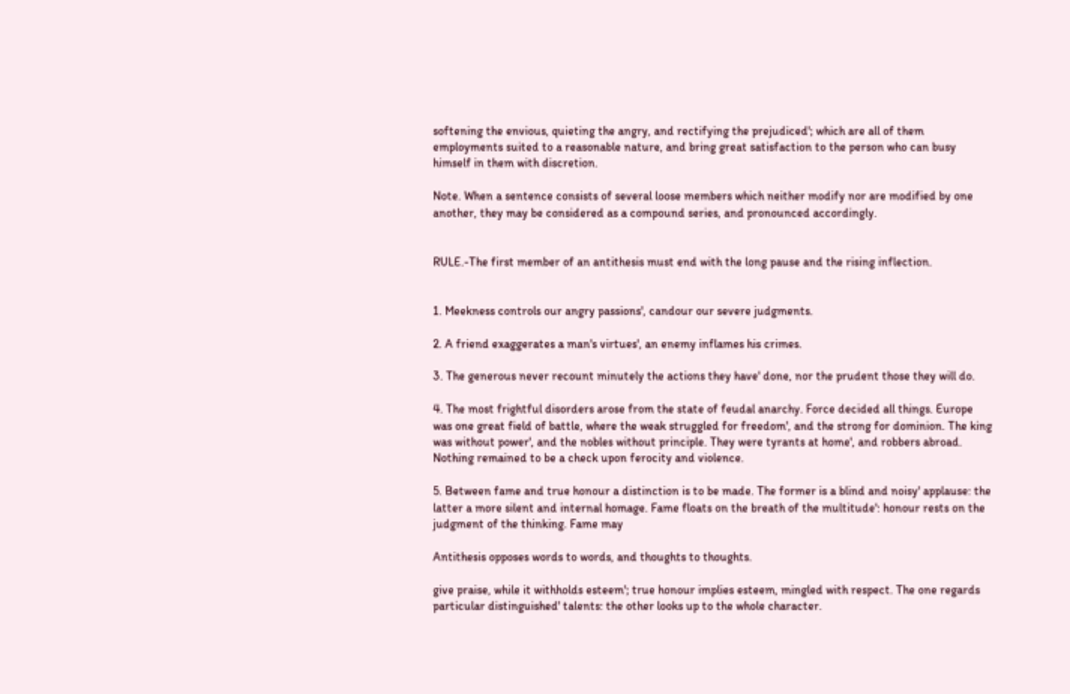softening the envious, quieting the angry, and rectifying the prejudiced'; which are all of them employments suited to a reasonable nature, and bring great satisfaction to the person who can busy himself in them with discretion.

Note. When a sentence consists of several loose members which neither modify nor are modified by one another, they may be considered as a compound series, and pronounced accordingly.


RULE.-The first member of an antithesis must end with the long pause and the rising inflection.


1. Meekness controls our angry passions', candour our severe judgments.

2. A friend exaggerates a man's virtues', an enemy inflames his crimes.

3. The generous never recount minutely the actions they have' done, nor the prudent those they will do.

4. The most frightful disorders arose from the state of feudal anarchy. Force decided all things. Europe was one great field of battle, where the weak struggled for freedom', and the strong for dominion. The king was without power', and the nobles without principle. They were tyrants at home', and robbers abroad. Nothing remained to be a check upon ferocity and violence.

5. Between fame and true honour a distinction is to be made. The former is a blind and noisy' applause: the latter a more silent and internal homage. Fame floats on the breath of the multitude': honour rests on the judgment of the thinking. Fame may

Antithesis opposes words to words, and thoughts to thoughts.

give praise, while it withholds esteem'; true honour implies esteem, mingled with respect. The one regards particular distinguished' talents: the other looks up to the whole character.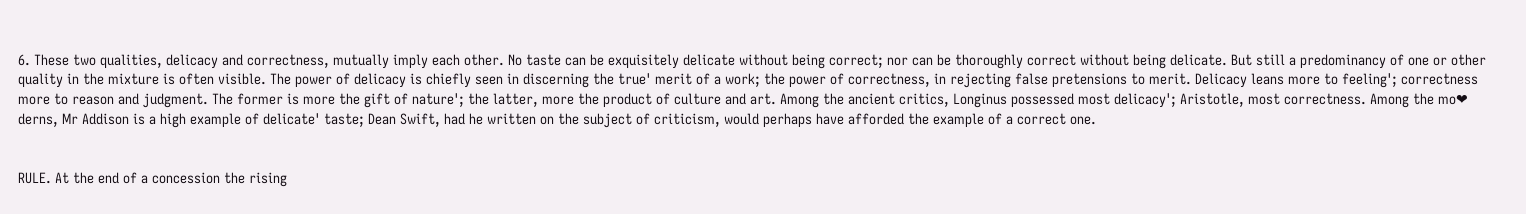6. These two qualities, delicacy and correctness, mutually imply each other. No taste can be exquisitely delicate without being correct; nor can be thoroughly correct without being delicate. But still a predominancy of one or other quality in the mixture is often visible. The power of delicacy is chiefly seen in discerning the true' merit of a work; the power of correctness, in rejecting false pretensions to merit. Delicacy leans more to feeling'; correctness more to reason and judgment. The former is more the gift of nature'; the latter, more the product of culture and art. Among the ancient critics, Longinus possessed most delicacy'; Aristotle, most correctness. Among the mo❤ derns, Mr Addison is a high example of delicate' taste; Dean Swift, had he written on the subject of criticism, would perhaps have afforded the example of a correct one.


RULE. At the end of a concession the rising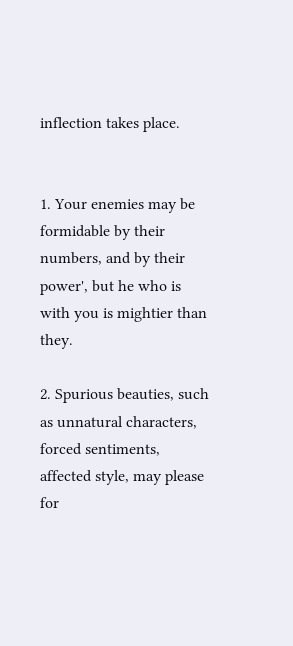inflection takes place.


1. Your enemies may be formidable by their numbers, and by their power', but he who is with you is mightier than they.

2. Spurious beauties, such as unnatural characters, forced sentiments, affected style, may please for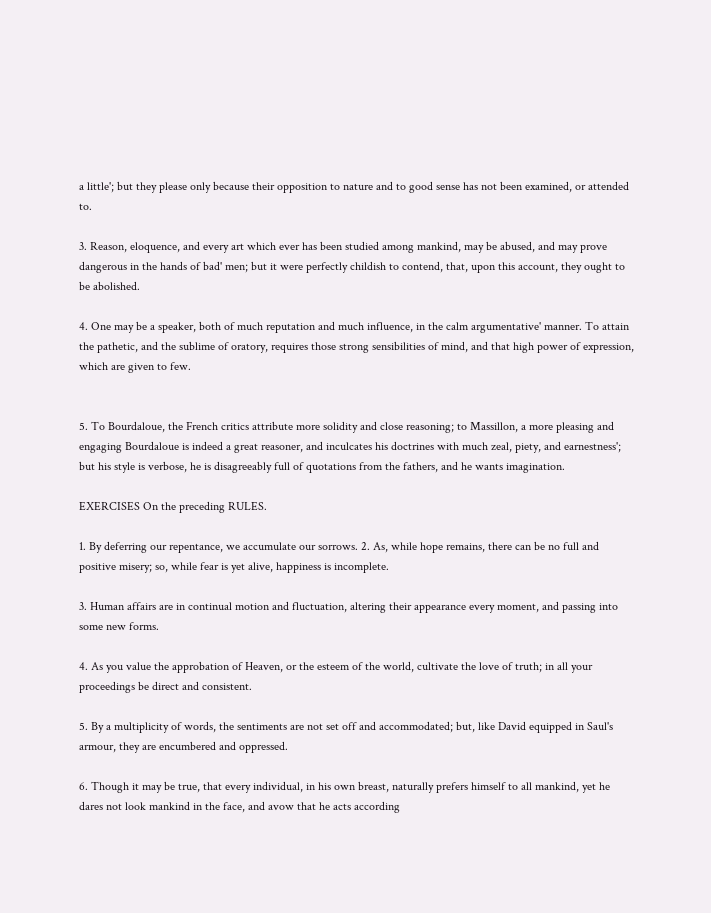a little'; but they please only because their opposition to nature and to good sense has not been examined, or attended to.

3. Reason, eloquence, and every art which ever has been studied among mankind, may be abused, and may prove dangerous in the hands of bad' men; but it were perfectly childish to contend, that, upon this account, they ought to be abolished.

4. One may be a speaker, both of much reputation and much influence, in the calm argumentative' manner. To attain the pathetic, and the sublime of oratory, requires those strong sensibilities of mind, and that high power of expression, which are given to few.


5. To Bourdaloue, the French critics attribute more solidity and close reasoning; to Massillon, a more pleasing and engaging Bourdaloue is indeed a great reasoner, and inculcates his doctrines with much zeal, piety, and earnestness'; but his style is verbose, he is disagreeably full of quotations from the fathers, and he wants imagination.

EXERCISES On the preceding RULES.

1. By deferring our repentance, we accumulate our sorrows. 2. As, while hope remains, there can be no full and positive misery; so, while fear is yet alive, happiness is incomplete.

3. Human affairs are in continual motion and fluctuation, altering their appearance every moment, and passing into some new forms.

4. As you value the approbation of Heaven, or the esteem of the world, cultivate the love of truth; in all your proceedings be direct and consistent.

5. By a multiplicity of words, the sentiments are not set off and accommodated; but, like David equipped in Saul's armour, they are encumbered and oppressed.

6. Though it may be true, that every individual, in his own breast, naturally prefers himself to all mankind, yet he dares not look mankind in the face, and avow that he acts according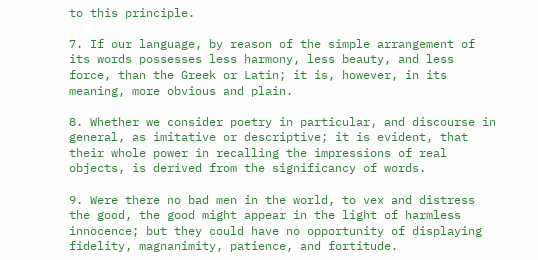to this principle.

7. If our language, by reason of the simple arrangement of its words possesses less harmony, less beauty, and less force, than the Greek or Latin; it is, however, in its meaning, more obvious and plain.

8. Whether we consider poetry in particular, and discourse in general, as imitative or descriptive; it is evident, that their whole power in recalling the impressions of real objects, is derived from the significancy of words.

9. Were there no bad men in the world, to vex and distress the good, the good might appear in the light of harmless innocence; but they could have no opportunity of displaying fidelity, magnanimity, patience, and fortitude.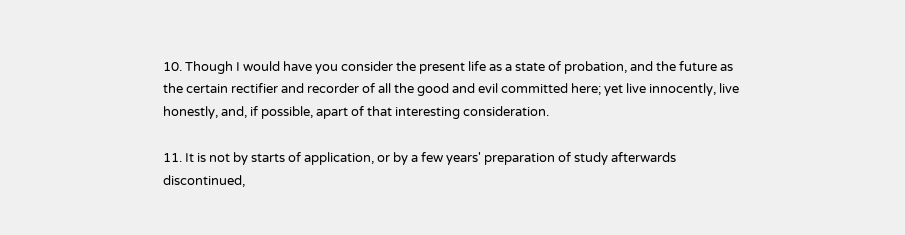10. Though I would have you consider the present life as a state of probation, and the future as the certain rectifier and recorder of all the good and evil committed here; yet live innocently, live honestly, and, if possible, apart of that interesting consideration.

11. It is not by starts of application, or by a few years' preparation of study afterwards discontinued,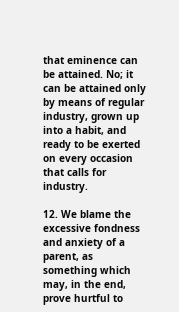that eminence can be attained. No; it can be attained only by means of regular industry, grown up into a habit, and ready to be exerted on every occasion that calls for industry.

12. We blame the excessive fondness and anxiety of a parent, as something which may, in the end, prove hurtful to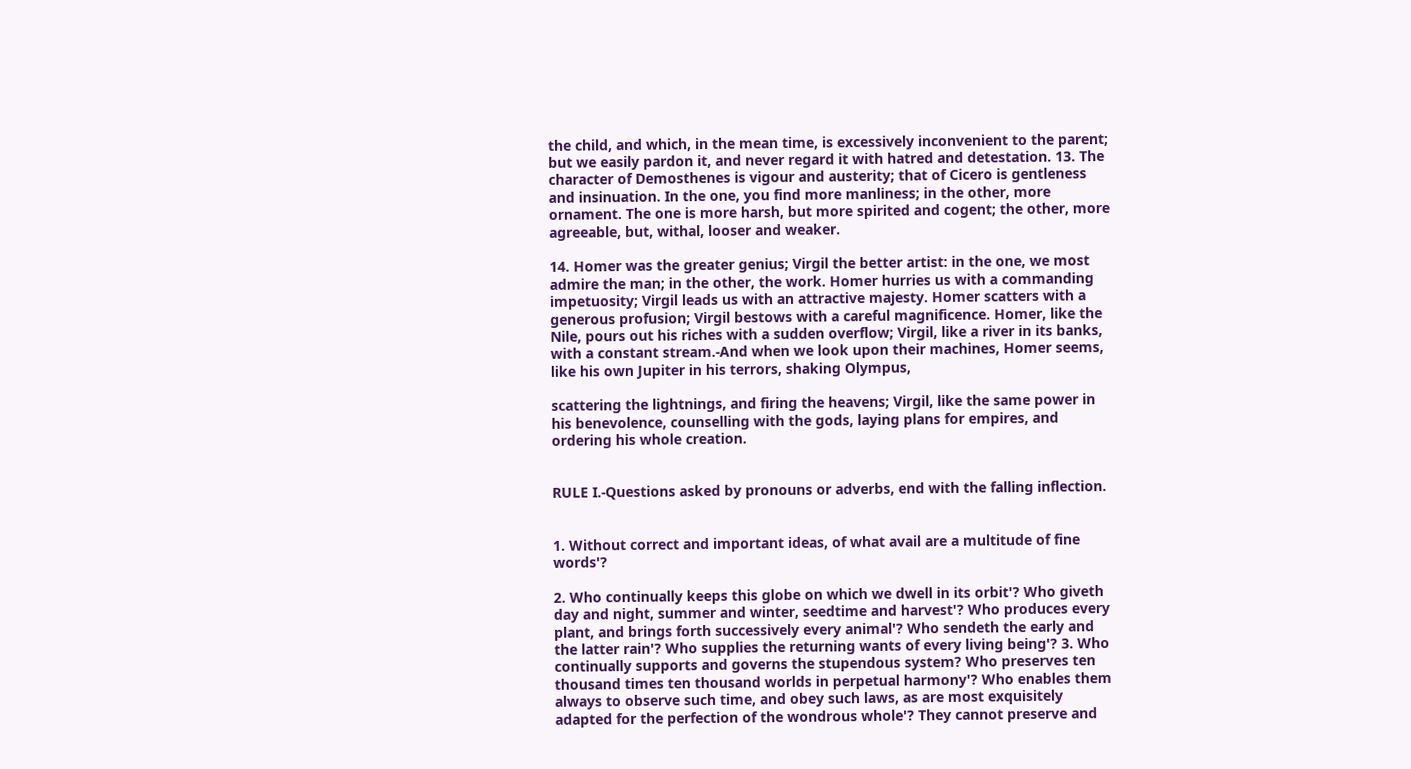the child, and which, in the mean time, is excessively inconvenient to the parent; but we easily pardon it, and never regard it with hatred and detestation. 13. The character of Demosthenes is vigour and austerity; that of Cicero is gentleness and insinuation. In the one, you find more manliness; in the other, more ornament. The one is more harsh, but more spirited and cogent; the other, more agreeable, but, withal, looser and weaker.

14. Homer was the greater genius; Virgil the better artist: in the one, we most admire the man; in the other, the work. Homer hurries us with a commanding impetuosity; Virgil leads us with an attractive majesty. Homer scatters with a generous profusion; Virgil bestows with a careful magnificence. Homer, like the Nile, pours out his riches with a sudden overflow; Virgil, like a river in its banks, with a constant stream.-And when we look upon their machines, Homer seems, like his own Jupiter in his terrors, shaking Olympus,

scattering the lightnings, and firing the heavens; Virgil, like the same power in his benevolence, counselling with the gods, laying plans for empires, and ordering his whole creation.


RULE I.-Questions asked by pronouns or adverbs, end with the falling inflection.


1. Without correct and important ideas, of what avail are a multitude of fine words'?

2. Who continually keeps this globe on which we dwell in its orbit'? Who giveth day and night, summer and winter, seedtime and harvest'? Who produces every plant, and brings forth successively every animal'? Who sendeth the early and the latter rain'? Who supplies the returning wants of every living being'? 3. Who continually supports and governs the stupendous system? Who preserves ten thousand times ten thousand worlds in perpetual harmony'? Who enables them always to observe such time, and obey such laws, as are most exquisitely adapted for the perfection of the wondrous whole'? They cannot preserve and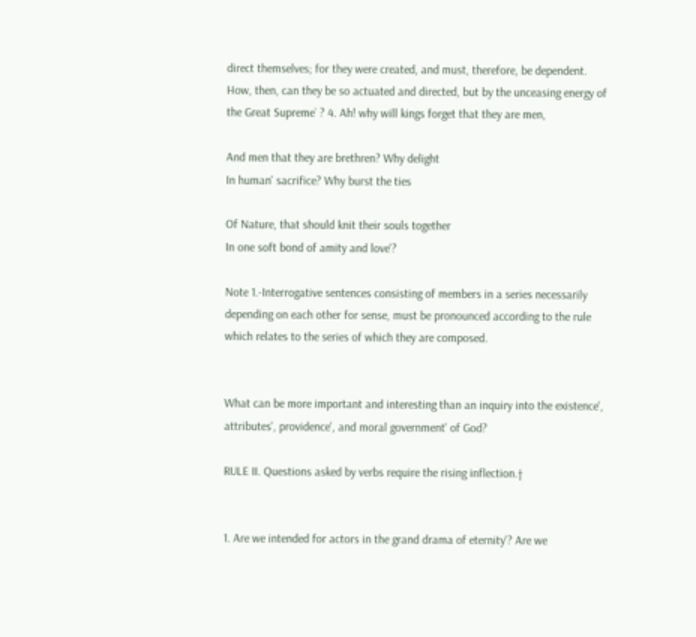direct themselves; for they were created, and must, therefore, be dependent. How, then, can they be so actuated and directed, but by the unceasing energy of the Great Supreme` ? 4. Ah! why will kings forget that they are men,

And men that they are brethren? Why delight
In human' sacrifice? Why burst the ties

Of Nature, that should knit their souls together
In one soft bond of amity and love'?

Note 1.-Interrogative sentences consisting of members in a series necessarily depending on each other for sense, must be pronounced according to the rule which relates to the series of which they are composed.


What can be more important and interesting than an inquiry into the existence', attributes', providence', and moral government' of God?

RULE II. Questions asked by verbs require the rising inflection.†


1. Are we intended for actors in the grand drama of eternity'? Are we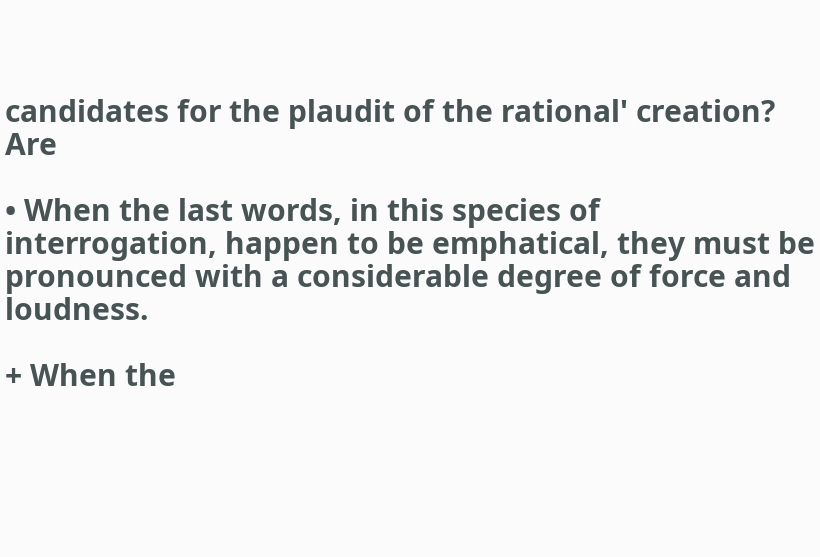candidates for the plaudit of the rational' creation? Are

• When the last words, in this species of interrogation, happen to be emphatical, they must be pronounced with a considerable degree of force and loudness.

+ When the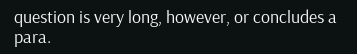question is very long, however, or concludes a para.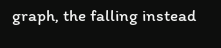graph, the falling instead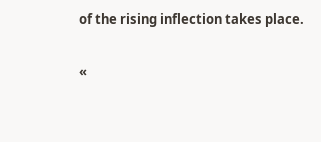of the rising inflection takes place.

«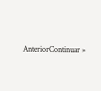AnteriorContinuar »